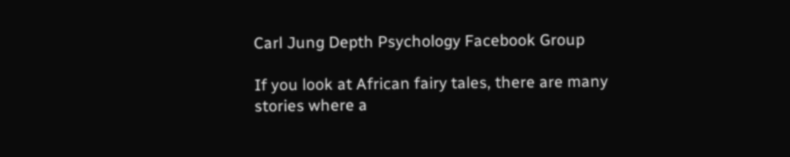Carl Jung Depth Psychology Facebook Group

If you look at African fairy tales, there are many stories where a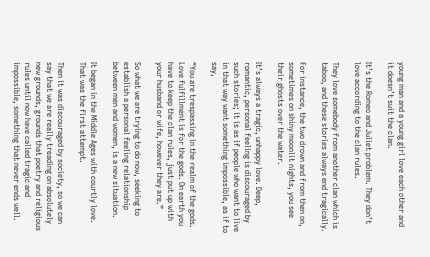young man and a young girl love each other and it doesn’t suit the clan.

It’s the Romeo and Juliet problem. They don’t love according to the clan rules.

They love somebody from another clan which is taboo, and these stories always end tragically.

For instance, the two drown and from then on, sometimes on shiny moonlit nights, you see their ghosts over the water.

It’s always a tragic, unhappy love. Deep, romantic, personal feeling is discouraged by such stories; it is as if people who want to live in that way want something impossible, as if to say,

“You are trespassing in the realm of the gods. Love fulfillment is for the gods. On earth you have to keep the clan rules, just put up with your husband or wife, however they are.”

So what we are trying to do now, seeking to establish a personal feeling relationship between men and women, is a new situation.

It began in the Middle Ages with courtly love. That was the first attempt.

Then it was discouraged by society, so we can say that we are really treading on absolutely new grounds, grounds that poetry and religious rules until now have called tragic and impossible, something that never ends well.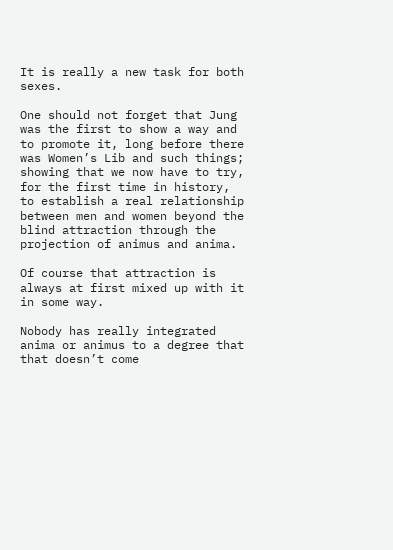It is really a new task for both sexes.

One should not forget that Jung was the first to show a way and to promote it, long before there was Women’s Lib and such things; showing that we now have to try, for the first time in history, to establish a real relationship between men and women beyond the blind attraction through the projection of animus and anima.

Of course that attraction is always at first mixed up with it in some way.

Nobody has really integrated anima or animus to a degree that that doesn’t come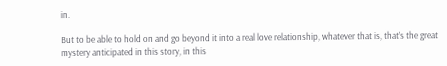in.

But to be able to hold on and go beyond it into a real love relationship, whatever that is, that’s the great mystery anticipated in this story, in this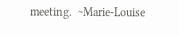meeting.  ~Marie-Louise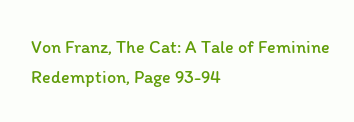Von Franz, The Cat: A Tale of Feminine Redemption, Page 93-94